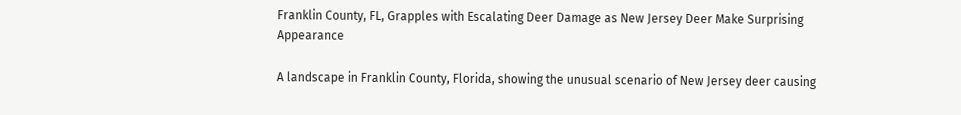Franklin County, FL, Grapples with Escalating Deer Damage as New Jersey Deer Make Surprising Appearance

A landscape in Franklin County, Florida, showing the unusual scenario of New Jersey deer causing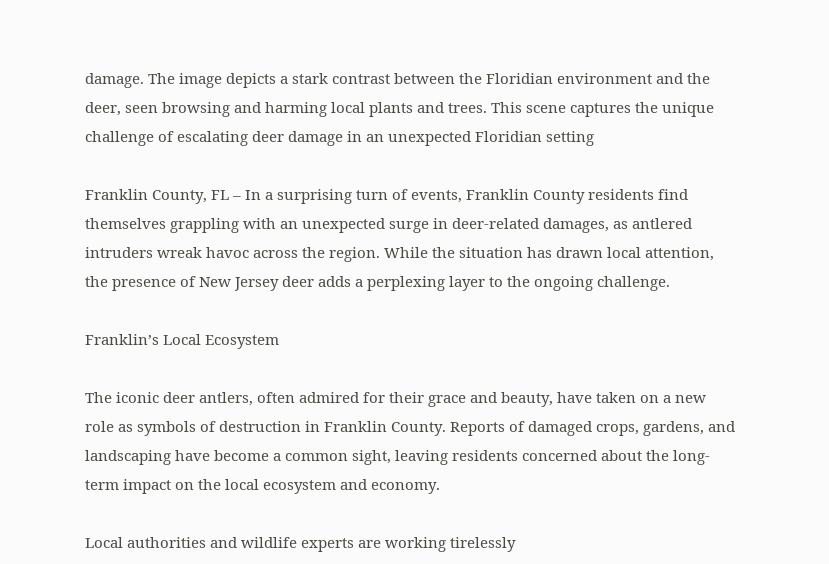damage. The image depicts a stark contrast between the Floridian environment and the deer, seen browsing and harming local plants and trees. This scene captures the unique challenge of escalating deer damage in an unexpected Floridian setting

Franklin County, FL – In a surprising turn of events, Franklin County residents find themselves grappling with an unexpected surge in deer-related damages, as antlered intruders wreak havoc across the region. While the situation has drawn local attention, the presence of New Jersey deer adds a perplexing layer to the ongoing challenge.

Franklin’s Local Ecosystem

The iconic deer antlers, often admired for their grace and beauty, have taken on a new role as symbols of destruction in Franklin County. Reports of damaged crops, gardens, and landscaping have become a common sight, leaving residents concerned about the long-term impact on the local ecosystem and economy.

Local authorities and wildlife experts are working tirelessly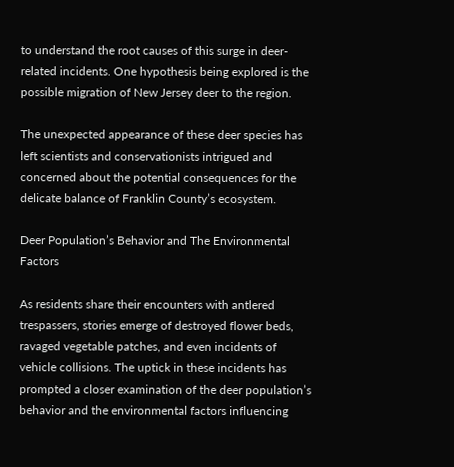to understand the root causes of this surge in deer-related incidents. One hypothesis being explored is the possible migration of New Jersey deer to the region.

The unexpected appearance of these deer species has left scientists and conservationists intrigued and concerned about the potential consequences for the delicate balance of Franklin County’s ecosystem.

Deer Population’s Behavior and The Environmental Factors

As residents share their encounters with antlered trespassers, stories emerge of destroyed flower beds, ravaged vegetable patches, and even incidents of vehicle collisions. The uptick in these incidents has prompted a closer examination of the deer population’s behavior and the environmental factors influencing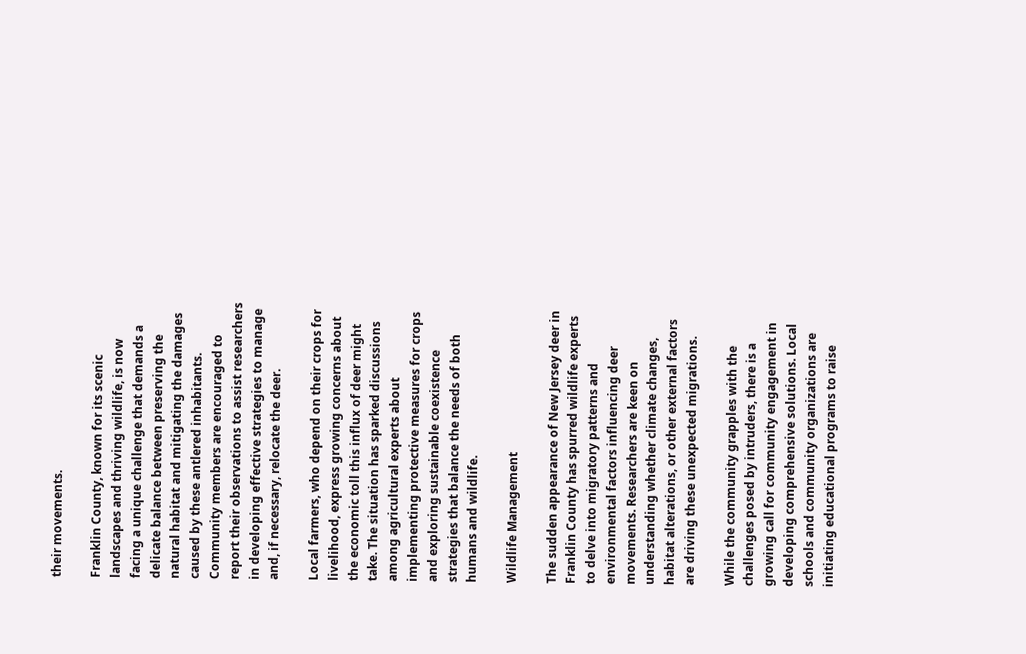their movements.

Franklin County, known for its scenic landscapes and thriving wildlife, is now facing a unique challenge that demands a delicate balance between preserving the natural habitat and mitigating the damages caused by these antlered inhabitants. Community members are encouraged to report their observations to assist researchers in developing effective strategies to manage and, if necessary, relocate the deer.

Local farmers, who depend on their crops for livelihood, express growing concerns about the economic toll this influx of deer might take. The situation has sparked discussions among agricultural experts about implementing protective measures for crops and exploring sustainable coexistence strategies that balance the needs of both humans and wildlife.

Wildlife Management

The sudden appearance of New Jersey deer in Franklin County has spurred wildlife experts to delve into migratory patterns and environmental factors influencing deer movements. Researchers are keen on understanding whether climate changes, habitat alterations, or other external factors are driving these unexpected migrations.

While the community grapples with the challenges posed by intruders, there is a growing call for community engagement in developing comprehensive solutions. Local schools and community organizations are initiating educational programs to raise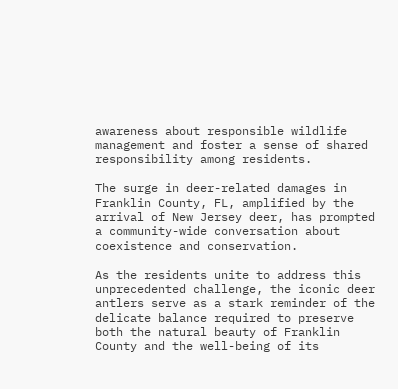awareness about responsible wildlife management and foster a sense of shared responsibility among residents.

The surge in deer-related damages in Franklin County, FL, amplified by the arrival of New Jersey deer, has prompted a community-wide conversation about coexistence and conservation.

As the residents unite to address this unprecedented challenge, the iconic deer antlers serve as a stark reminder of the delicate balance required to preserve both the natural beauty of Franklin County and the well-being of its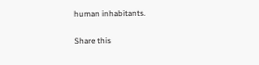human inhabitants.

Share this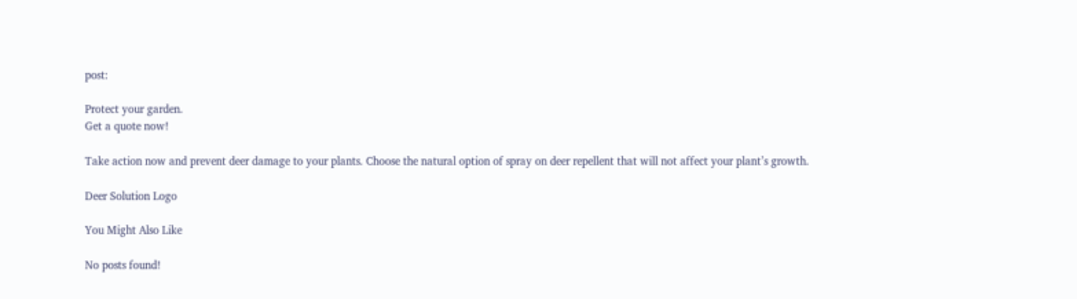post:

Protect your garden.
Get a quote now!

Take action now and prevent deer damage to your plants. Choose the natural option of spray on deer repellent that will not affect your plant’s growth.

Deer Solution Logo

You Might Also Like

No posts found!